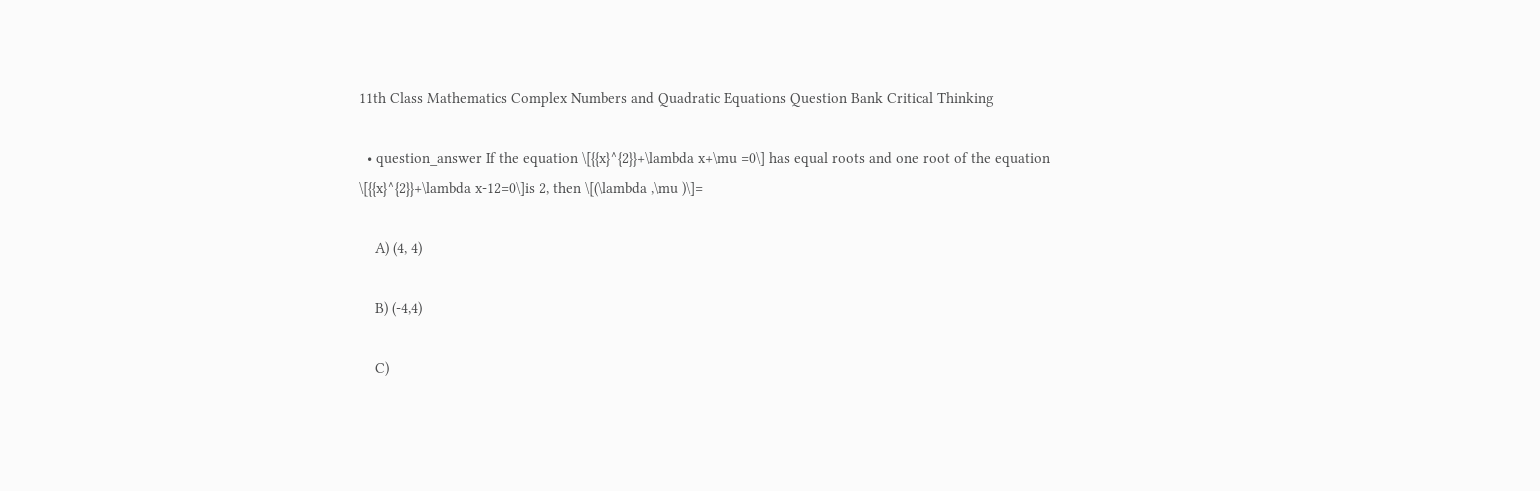11th Class Mathematics Complex Numbers and Quadratic Equations Question Bank Critical Thinking

  • question_answer If the equation \[{{x}^{2}}+\lambda x+\mu =0\] has equal roots and one root of the equation \[{{x}^{2}}+\lambda x-12=0\]is 2, then \[(\lambda ,\mu )\]=

    A) (4, 4)

    B) (-4,4)

    C)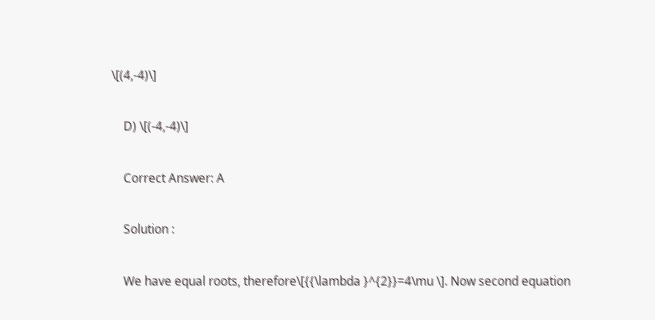\[(4,-4)\]

    D) \[(-4,-4)\]

    Correct Answer: A

    Solution :

    We have equal roots, therefore\[{{\lambda }^{2}}=4\mu \]. Now second equation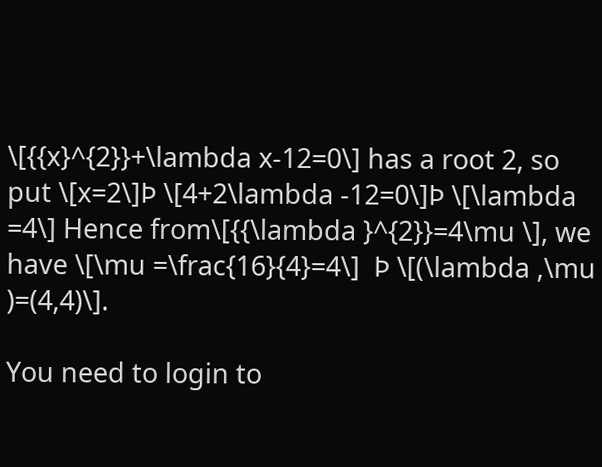\[{{x}^{2}}+\lambda x-12=0\] has a root 2, so put \[x=2\]Þ \[4+2\lambda -12=0\]Þ \[\lambda =4\] Hence from\[{{\lambda }^{2}}=4\mu \], we have \[\mu =\frac{16}{4}=4\]  Þ \[(\lambda ,\mu )=(4,4)\].

You need to login to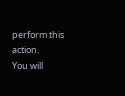perform this action.
You will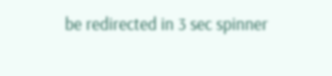be redirected in 3 sec spinner